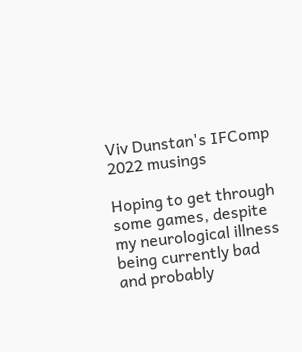Viv Dunstan's IFComp 2022 musings

Hoping to get through some games, despite my neurological illness being currently bad and probably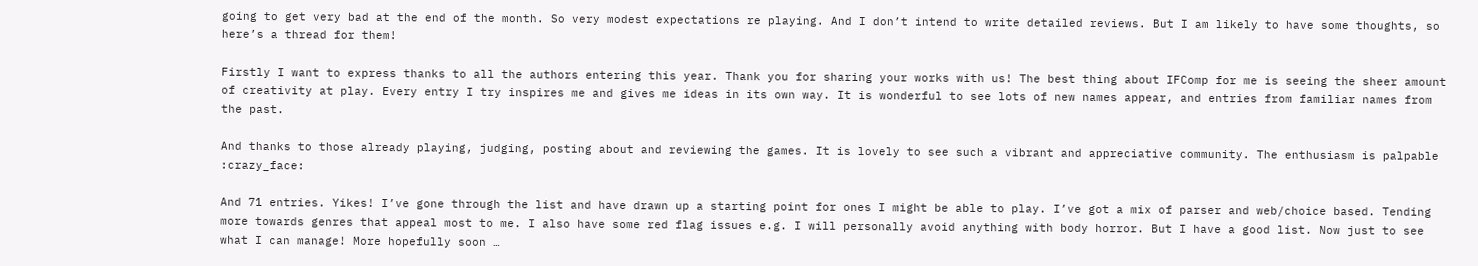going to get very bad at the end of the month. So very modest expectations re playing. And I don’t intend to write detailed reviews. But I am likely to have some thoughts, so here’s a thread for them!

Firstly I want to express thanks to all the authors entering this year. Thank you for sharing your works with us! The best thing about IFComp for me is seeing the sheer amount of creativity at play. Every entry I try inspires me and gives me ideas in its own way. It is wonderful to see lots of new names appear, and entries from familiar names from the past.

And thanks to those already playing, judging, posting about and reviewing the games. It is lovely to see such a vibrant and appreciative community. The enthusiasm is palpable :crazy_face:

And 71 entries. Yikes! I’ve gone through the list and have drawn up a starting point for ones I might be able to play. I’ve got a mix of parser and web/choice based. Tending more towards genres that appeal most to me. I also have some red flag issues e.g. I will personally avoid anything with body horror. But I have a good list. Now just to see what I can manage! More hopefully soon …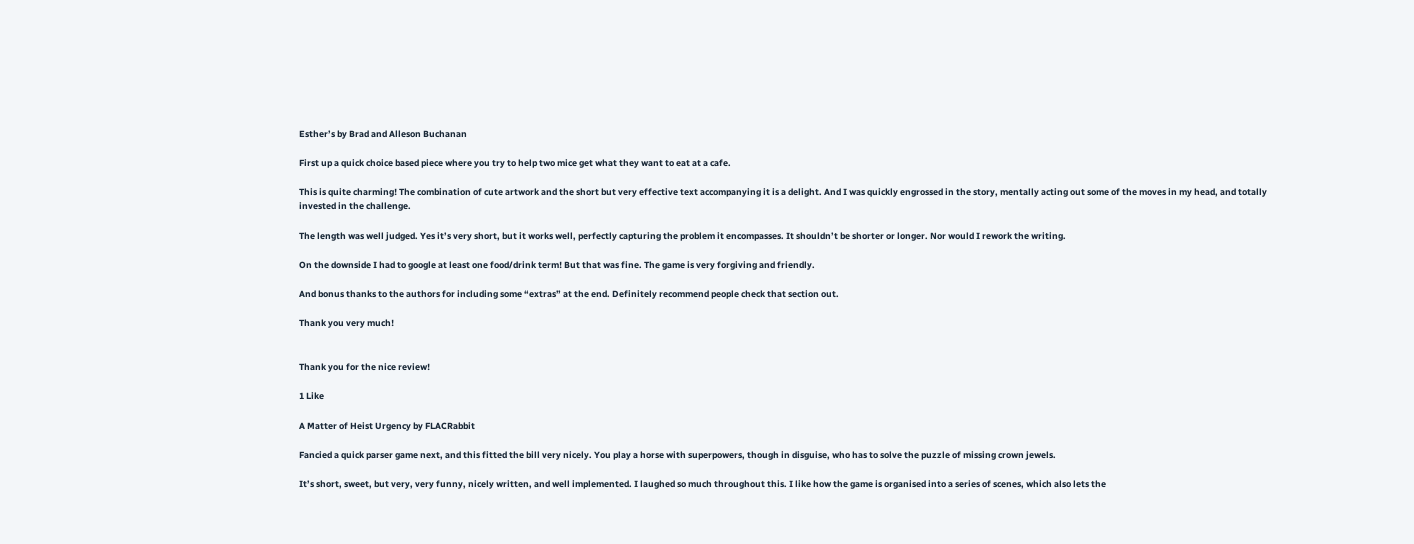Esther’s by Brad and Alleson Buchanan

First up a quick choice based piece where you try to help two mice get what they want to eat at a cafe.

This is quite charming! The combination of cute artwork and the short but very effective text accompanying it is a delight. And I was quickly engrossed in the story, mentally acting out some of the moves in my head, and totally invested in the challenge.

The length was well judged. Yes it’s very short, but it works well, perfectly capturing the problem it encompasses. It shouldn’t be shorter or longer. Nor would I rework the writing.

On the downside I had to google at least one food/drink term! But that was fine. The game is very forgiving and friendly.

And bonus thanks to the authors for including some “extras” at the end. Definitely recommend people check that section out.

Thank you very much!


Thank you for the nice review!

1 Like

A Matter of Heist Urgency by FLACRabbit

Fancied a quick parser game next, and this fitted the bill very nicely. You play a horse with superpowers, though in disguise, who has to solve the puzzle of missing crown jewels.

It’s short, sweet, but very, very funny, nicely written, and well implemented. I laughed so much throughout this. I like how the game is organised into a series of scenes, which also lets the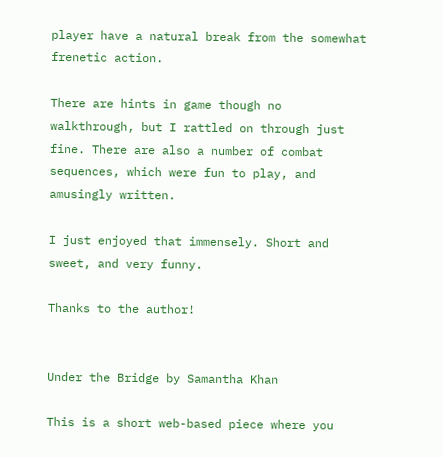player have a natural break from the somewhat frenetic action.

There are hints in game though no walkthrough, but I rattled on through just fine. There are also a number of combat sequences, which were fun to play, and amusingly written.

I just enjoyed that immensely. Short and sweet, and very funny.

Thanks to the author!


Under the Bridge by Samantha Khan

This is a short web-based piece where you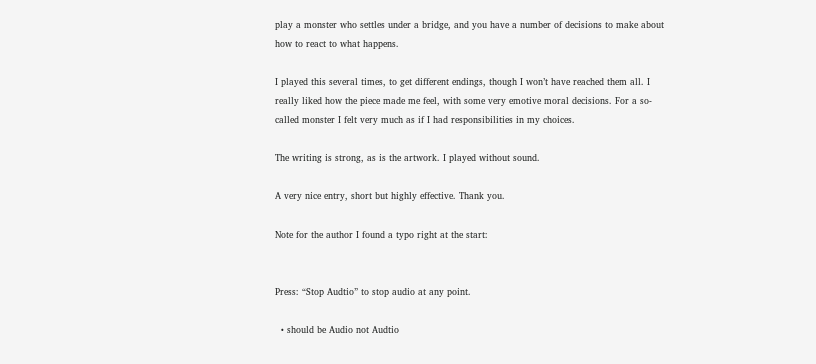play a monster who settles under a bridge, and you have a number of decisions to make about how to react to what happens.

I played this several times, to get different endings, though I won’t have reached them all. I really liked how the piece made me feel, with some very emotive moral decisions. For a so-called monster I felt very much as if I had responsibilities in my choices.

The writing is strong, as is the artwork. I played without sound.

A very nice entry, short but highly effective. Thank you.

Note for the author I found a typo right at the start:


Press: “Stop Audtio” to stop audio at any point.

  • should be Audio not Audtio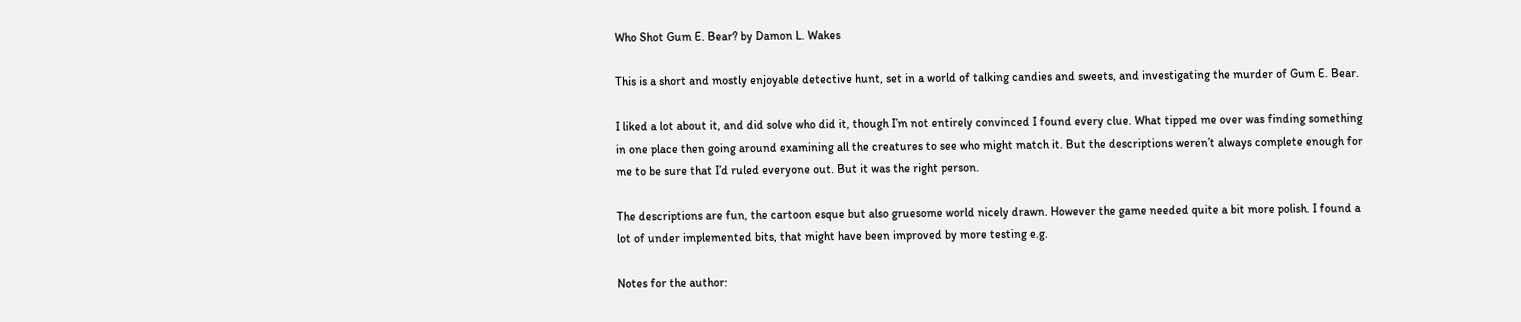Who Shot Gum E. Bear? by Damon L. Wakes

This is a short and mostly enjoyable detective hunt, set in a world of talking candies and sweets, and investigating the murder of Gum E. Bear.

I liked a lot about it, and did solve who did it, though I’m not entirely convinced I found every clue. What tipped me over was finding something in one place then going around examining all the creatures to see who might match it. But the descriptions weren’t always complete enough for me to be sure that I’d ruled everyone out. But it was the right person.

The descriptions are fun, the cartoon esque but also gruesome world nicely drawn. However the game needed quite a bit more polish. I found a lot of under implemented bits, that might have been improved by more testing e.g.

Notes for the author: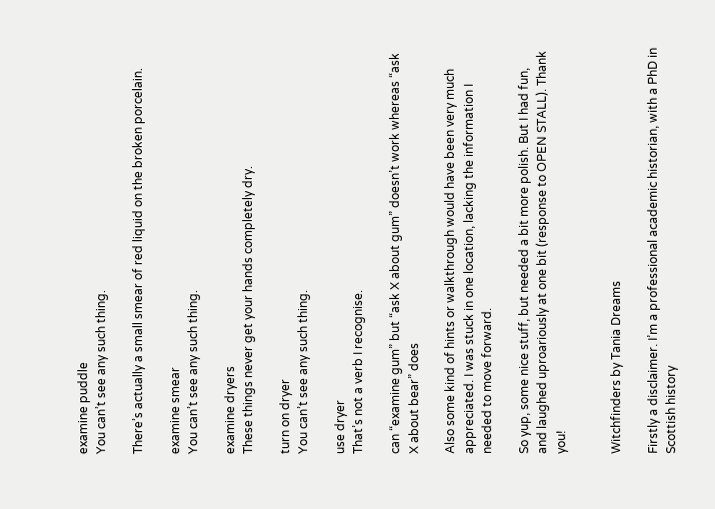examine puddle
You can’t see any such thing.

There’s actually a small smear of red liquid on the broken porcelain.

examine smear
You can’t see any such thing.

examine dryers
These things never get your hands completely dry.

turn on dryer
You can’t see any such thing.

use dryer
That’s not a verb I recognise.

can “examine gum” but “ask X about gum” doesn’t work whereas “ask X about bear” does

Also some kind of hints or walkthrough would have been very much appreciated. I was stuck in one location, lacking the information I needed to move forward.

So yup, some nice stuff, but needed a bit more polish. But I had fun, and laughed uproariously at one bit (response to OPEN STALL). Thank you!


Witchfinders by Tania Dreams

Firstly a disclaimer. I’m a professional academic historian, with a PhD in Scottish history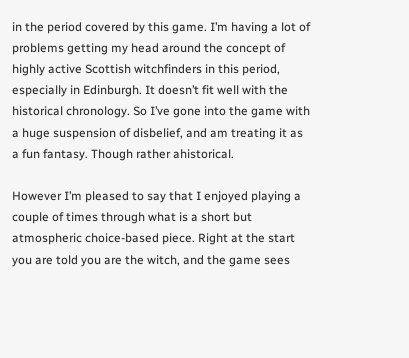in the period covered by this game. I’m having a lot of problems getting my head around the concept of highly active Scottish witchfinders in this period, especially in Edinburgh. It doesn’t fit well with the historical chronology. So I’ve gone into the game with a huge suspension of disbelief, and am treating it as a fun fantasy. Though rather ahistorical.

However I’m pleased to say that I enjoyed playing a couple of times through what is a short but atmospheric choice-based piece. Right at the start you are told you are the witch, and the game sees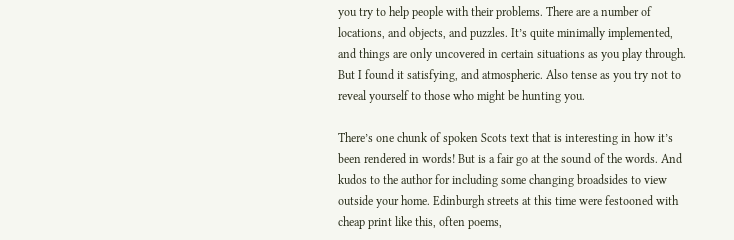you try to help people with their problems. There are a number of locations, and objects, and puzzles. It’s quite minimally implemented, and things are only uncovered in certain situations as you play through. But I found it satisfying, and atmospheric. Also tense as you try not to reveal yourself to those who might be hunting you.

There’s one chunk of spoken Scots text that is interesting in how it’s been rendered in words! But is a fair go at the sound of the words. And kudos to the author for including some changing broadsides to view outside your home. Edinburgh streets at this time were festooned with cheap print like this, often poems,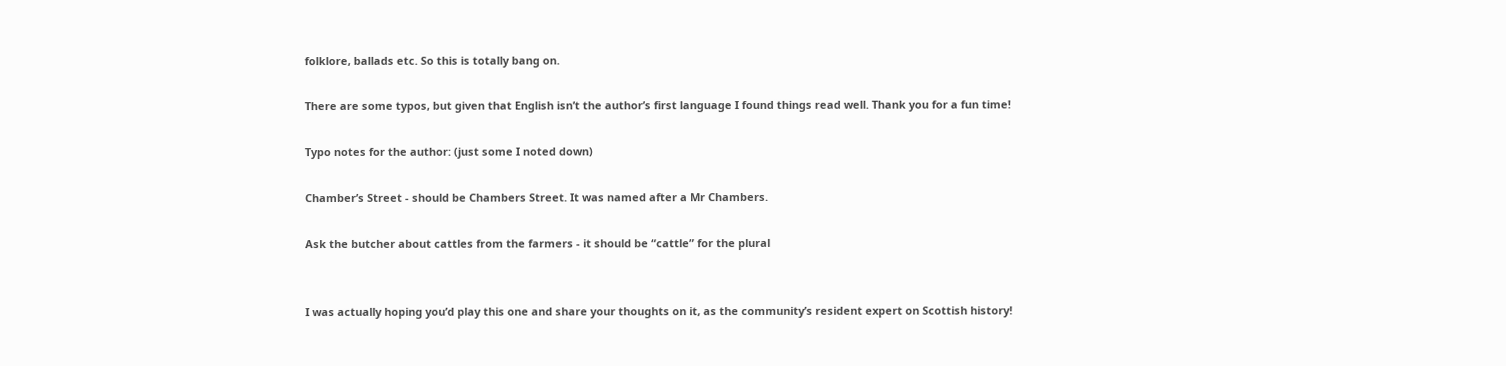folklore, ballads etc. So this is totally bang on.

There are some typos, but given that English isn’t the author’s first language I found things read well. Thank you for a fun time!

Typo notes for the author: (just some I noted down)

Chamber’s Street - should be Chambers Street. It was named after a Mr Chambers.

Ask the butcher about cattles from the farmers - it should be “cattle” for the plural


I was actually hoping you’d play this one and share your thoughts on it, as the community’s resident expert on Scottish history!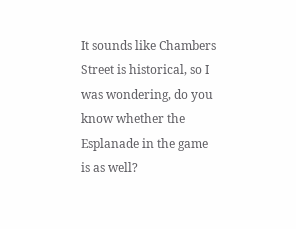It sounds like Chambers Street is historical, so I was wondering, do you know whether the Esplanade in the game is as well?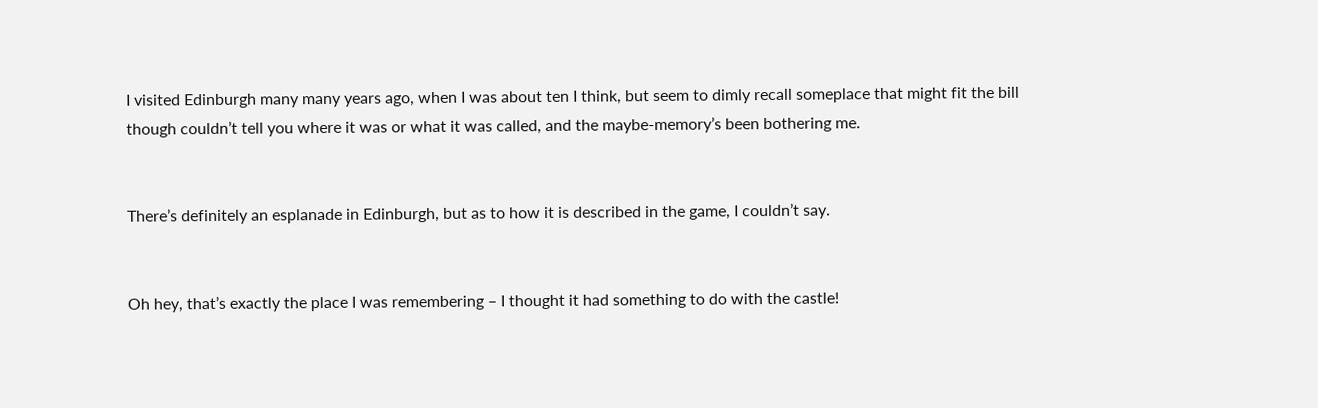I visited Edinburgh many many years ago, when I was about ten I think, but seem to dimly recall someplace that might fit the bill though couldn’t tell you where it was or what it was called, and the maybe-memory’s been bothering me.


There’s definitely an esplanade in Edinburgh, but as to how it is described in the game, I couldn’t say.


Oh hey, that’s exactly the place I was remembering – I thought it had something to do with the castle!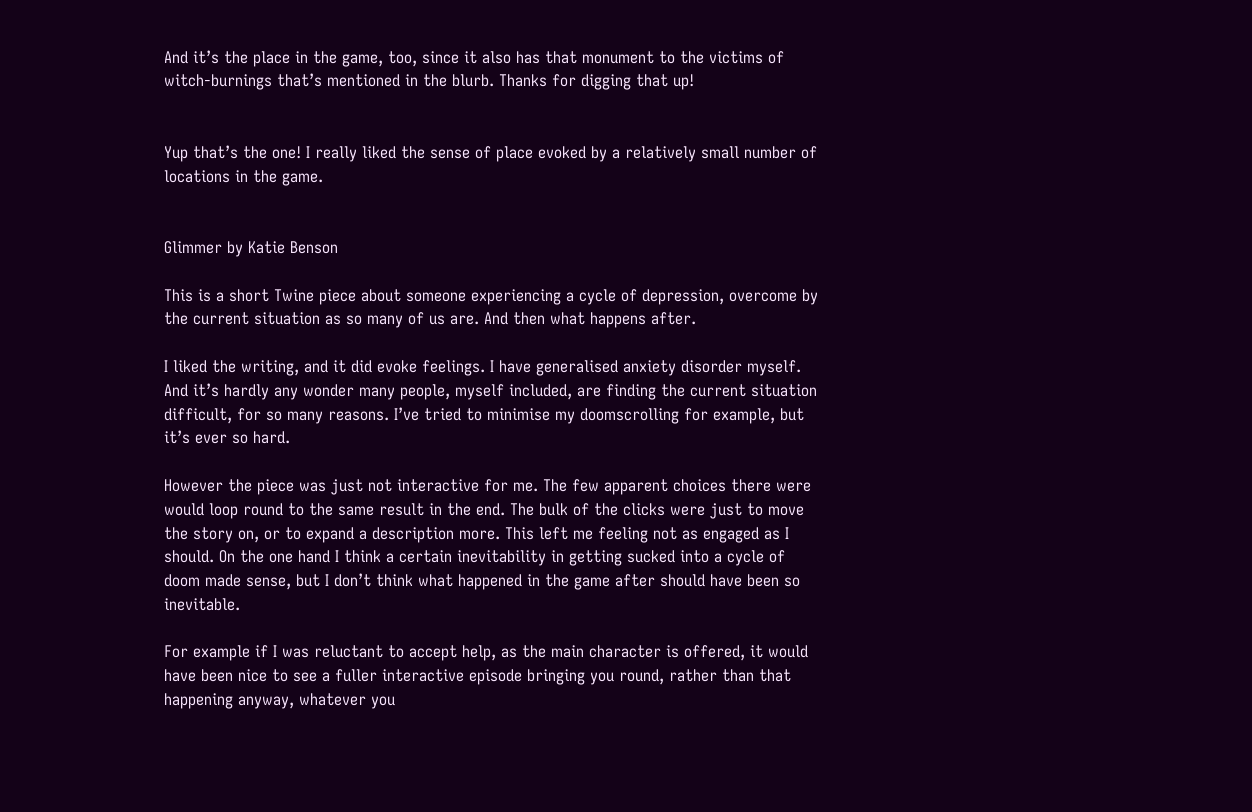And it’s the place in the game, too, since it also has that monument to the victims of witch-burnings that’s mentioned in the blurb. Thanks for digging that up!


Yup that’s the one! I really liked the sense of place evoked by a relatively small number of locations in the game.


Glimmer by Katie Benson

This is a short Twine piece about someone experiencing a cycle of depression, overcome by the current situation as so many of us are. And then what happens after.

I liked the writing, and it did evoke feelings. I have generalised anxiety disorder myself. And it’s hardly any wonder many people, myself included, are finding the current situation difficult, for so many reasons. I’ve tried to minimise my doomscrolling for example, but it’s ever so hard.

However the piece was just not interactive for me. The few apparent choices there were would loop round to the same result in the end. The bulk of the clicks were just to move the story on, or to expand a description more. This left me feeling not as engaged as I should. On the one hand I think a certain inevitability in getting sucked into a cycle of doom made sense, but I don’t think what happened in the game after should have been so inevitable.

For example if I was reluctant to accept help, as the main character is offered, it would have been nice to see a fuller interactive episode bringing you round, rather than that happening anyway, whatever you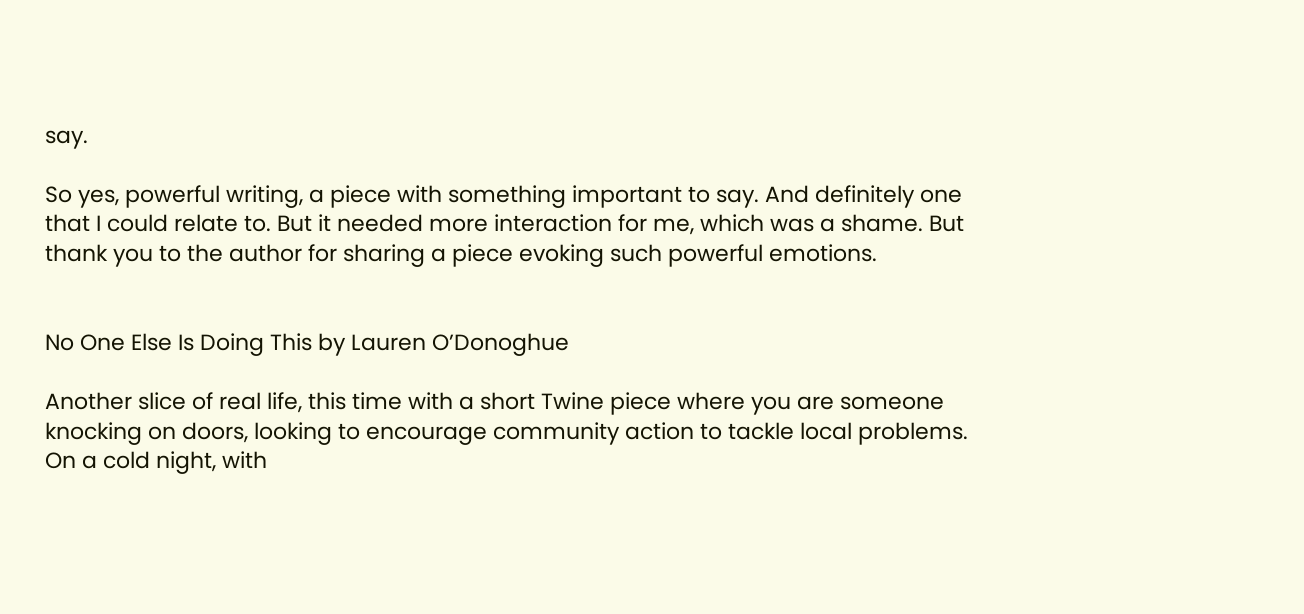say.

So yes, powerful writing, a piece with something important to say. And definitely one that I could relate to. But it needed more interaction for me, which was a shame. But thank you to the author for sharing a piece evoking such powerful emotions.


No One Else Is Doing This by Lauren O’Donoghue

Another slice of real life, this time with a short Twine piece where you are someone knocking on doors, looking to encourage community action to tackle local problems. On a cold night, with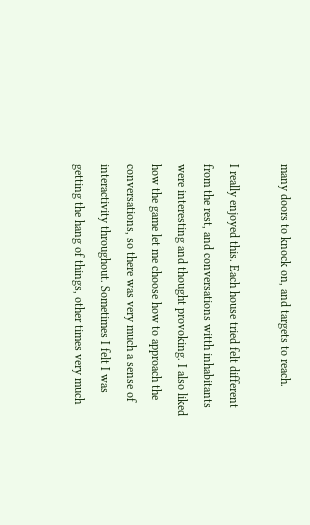many doors to knock on, and targets to reach.

I really enjoyed this. Each house tried felt different from the rest, and conversations witth inhabitants were interesting and thought provoking. I also liked how the game let me choose how to approach the conversations, so there was very much a sense of interactivity throughout. Sometimes I felt I was getting the hang of things, other times very much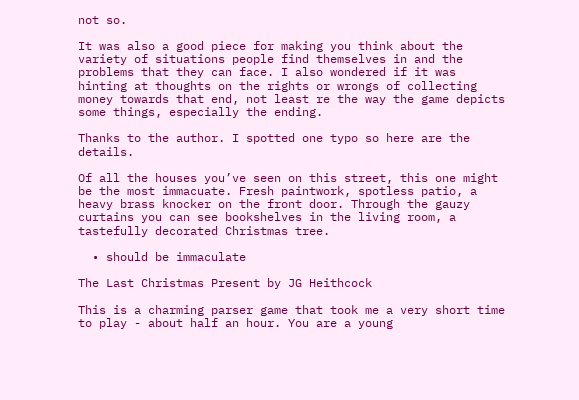not so.

It was also a good piece for making you think about the variety of situations people find themselves in and the problems that they can face. I also wondered if it was hinting at thoughts on the rights or wrongs of collecting money towards that end, not least re the way the game depicts some things, especially the ending.

Thanks to the author. I spotted one typo so here are the details.

Of all the houses you’ve seen on this street, this one might be the most immacuate. Fresh paintwork, spotless patio, a heavy brass knocker on the front door. Through the gauzy curtains you can see bookshelves in the living room, a tastefully decorated Christmas tree.

  • should be immaculate

The Last Christmas Present by JG Heithcock

This is a charming parser game that took me a very short time to play - about half an hour. You are a young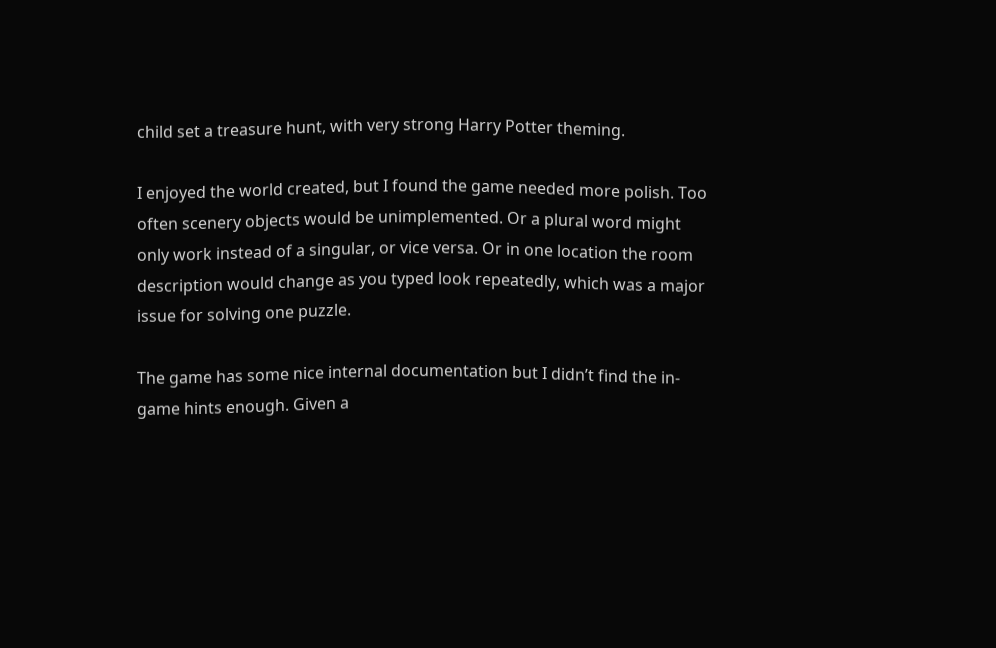child set a treasure hunt, with very strong Harry Potter theming.

I enjoyed the world created, but I found the game needed more polish. Too often scenery objects would be unimplemented. Or a plural word might only work instead of a singular, or vice versa. Or in one location the room description would change as you typed look repeatedly, which was a major issue for solving one puzzle.

The game has some nice internal documentation but I didn’t find the in-game hints enough. Given a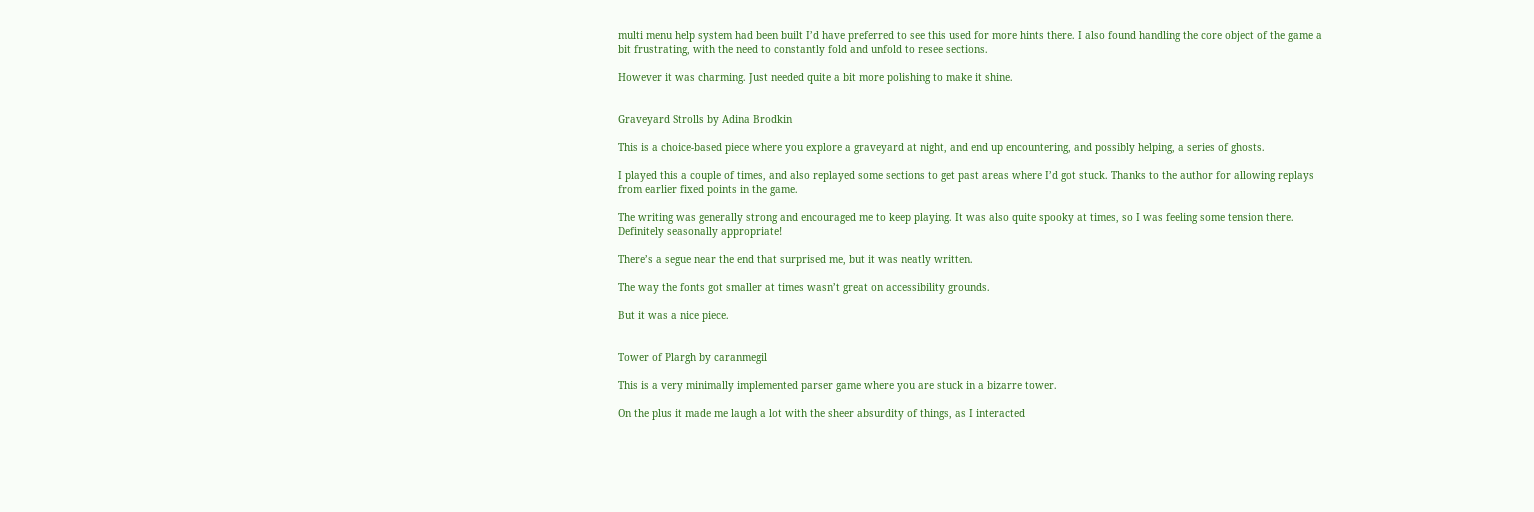multi menu help system had been built I’d have preferred to see this used for more hints there. I also found handling the core object of the game a bit frustrating, with the need to constantly fold and unfold to resee sections.

However it was charming. Just needed quite a bit more polishing to make it shine.


Graveyard Strolls by Adina Brodkin

This is a choice-based piece where you explore a graveyard at night, and end up encountering, and possibly helping, a series of ghosts.

I played this a couple of times, and also replayed some sections to get past areas where I’d got stuck. Thanks to the author for allowing replays from earlier fixed points in the game.

The writing was generally strong and encouraged me to keep playing. It was also quite spooky at times, so I was feeling some tension there. Definitely seasonally appropriate!

There’s a segue near the end that surprised me, but it was neatly written.

The way the fonts got smaller at times wasn’t great on accessibility grounds.

But it was a nice piece.


Tower of Plargh by caranmegil

This is a very minimally implemented parser game where you are stuck in a bizarre tower.

On the plus it made me laugh a lot with the sheer absurdity of things, as I interacted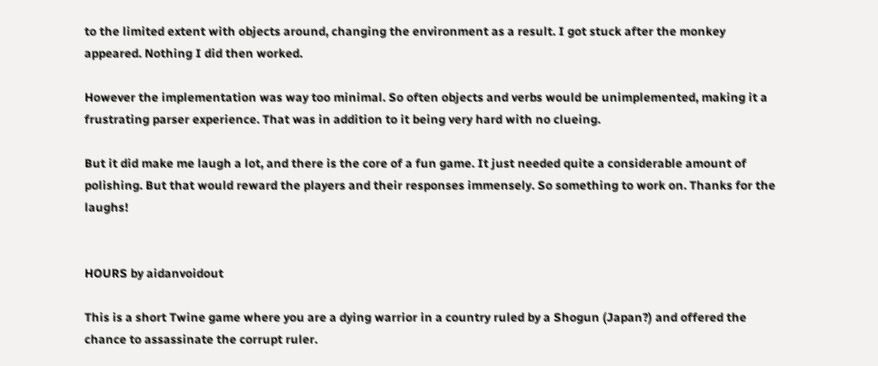to the limited extent with objects around, changing the environment as a result. I got stuck after the monkey appeared. Nothing I did then worked.

However the implementation was way too minimal. So often objects and verbs would be unimplemented, making it a frustrating parser experience. That was in addition to it being very hard with no clueing.

But it did make me laugh a lot, and there is the core of a fun game. It just needed quite a considerable amount of polishing. But that would reward the players and their responses immensely. So something to work on. Thanks for the laughs!


HOURS by aidanvoidout

This is a short Twine game where you are a dying warrior in a country ruled by a Shogun (Japan?) and offered the chance to assassinate the corrupt ruler.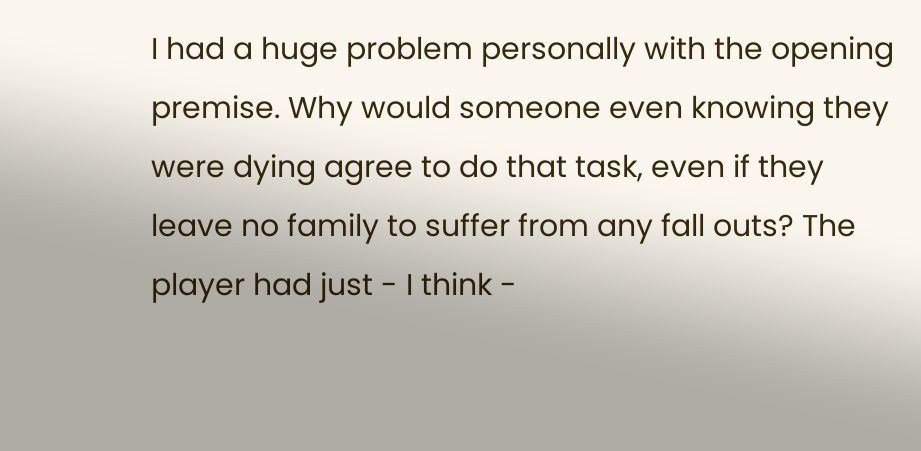I had a huge problem personally with the opening premise. Why would someone even knowing they were dying agree to do that task, even if they leave no family to suffer from any fall outs? The player had just - I think -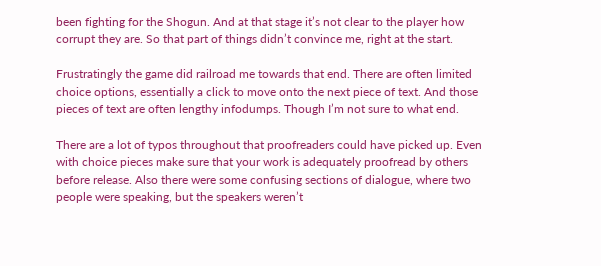been fighting for the Shogun. And at that stage it’s not clear to the player how corrupt they are. So that part of things didn’t convince me, right at the start.

Frustratingly the game did railroad me towards that end. There are often limited choice options, essentially a click to move onto the next piece of text. And those pieces of text are often lengthy infodumps. Though I’m not sure to what end.

There are a lot of typos throughout that proofreaders could have picked up. Even with choice pieces make sure that your work is adequately proofread by others before release. Also there were some confusing sections of dialogue, where two people were speaking, but the speakers weren’t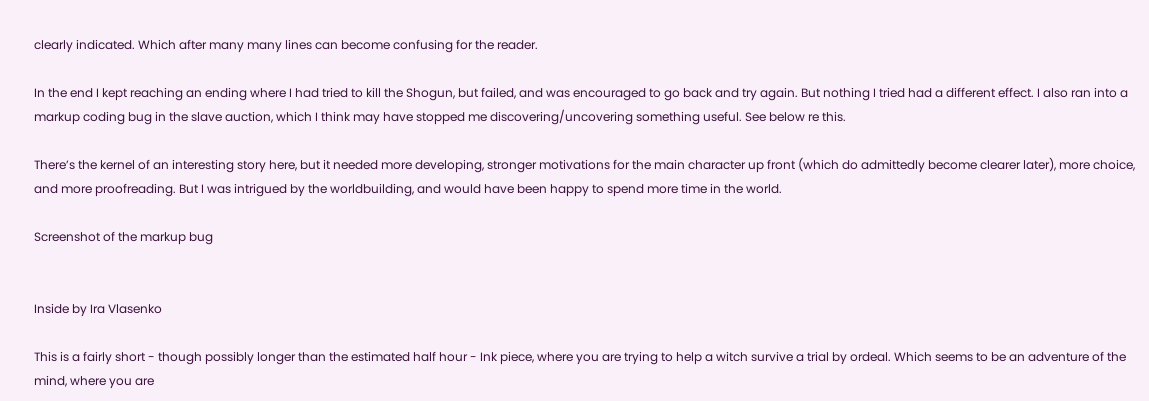clearly indicated. Which after many many lines can become confusing for the reader.

In the end I kept reaching an ending where I had tried to kill the Shogun, but failed, and was encouraged to go back and try again. But nothing I tried had a different effect. I also ran into a markup coding bug in the slave auction, which I think may have stopped me discovering/uncovering something useful. See below re this.

There’s the kernel of an interesting story here, but it needed more developing, stronger motivations for the main character up front (which do admittedly become clearer later), more choice, and more proofreading. But I was intrigued by the worldbuilding, and would have been happy to spend more time in the world.

Screenshot of the markup bug


Inside by Ira Vlasenko

This is a fairly short - though possibly longer than the estimated half hour - Ink piece, where you are trying to help a witch survive a trial by ordeal. Which seems to be an adventure of the mind, where you are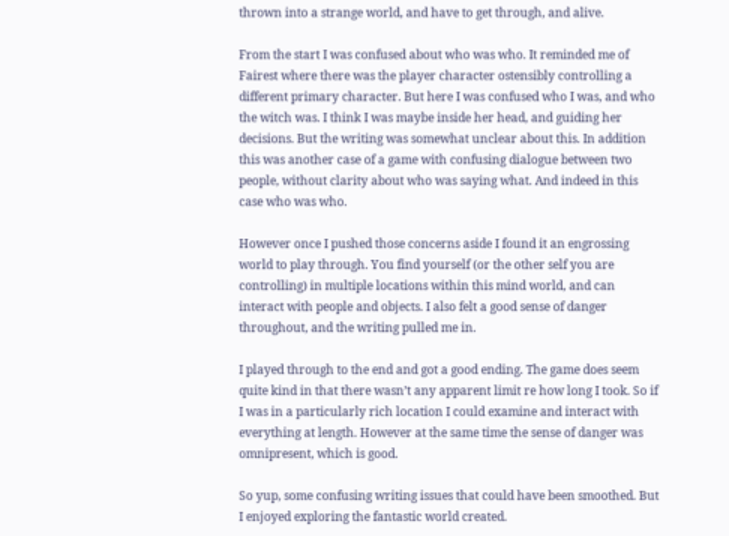thrown into a strange world, and have to get through, and alive.

From the start I was confused about who was who. It reminded me of Fairest where there was the player character ostensibly controlling a different primary character. But here I was confused who I was, and who the witch was. I think I was maybe inside her head, and guiding her decisions. But the writing was somewhat unclear about this. In addition this was another case of a game with confusing dialogue between two people, without clarity about who was saying what. And indeed in this case who was who.

However once I pushed those concerns aside I found it an engrossing world to play through. You find yourself (or the other self you are controlling) in multiple locations within this mind world, and can interact with people and objects. I also felt a good sense of danger throughout, and the writing pulled me in.

I played through to the end and got a good ending. The game does seem quite kind in that there wasn’t any apparent limit re how long I took. So if I was in a particularly rich location I could examine and interact with everything at length. However at the same time the sense of danger was omnipresent, which is good.

So yup, some confusing writing issues that could have been smoothed. But I enjoyed exploring the fantastic world created.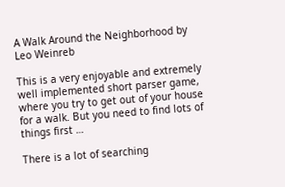A Walk Around the Neighborhood by Leo Weinreb

This is a very enjoyable and extremely well implemented short parser game, where you try to get out of your house for a walk. But you need to find lots of things first …

There is a lot of searching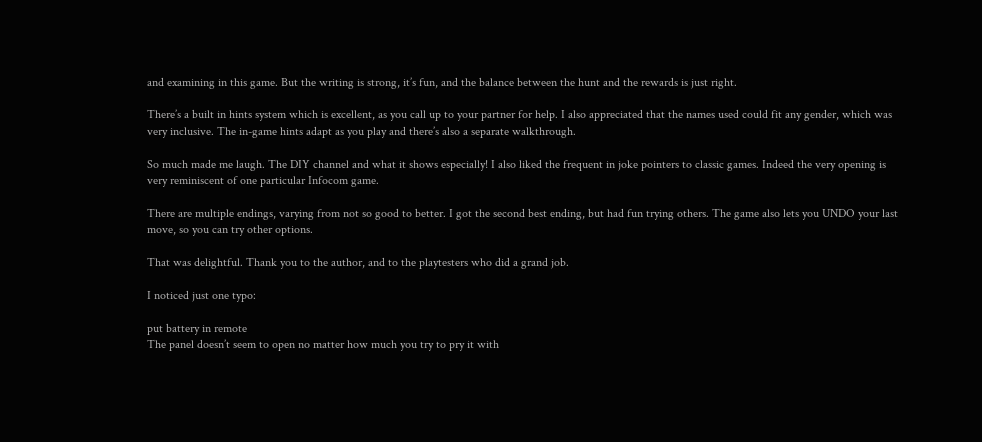and examining in this game. But the writing is strong, it’s fun, and the balance between the hunt and the rewards is just right.

There’s a built in hints system which is excellent, as you call up to your partner for help. I also appreciated that the names used could fit any gender, which was very inclusive. The in-game hints adapt as you play and there’s also a separate walkthrough.

So much made me laugh. The DIY channel and what it shows especially! I also liked the frequent in joke pointers to classic games. Indeed the very opening is very reminiscent of one particular Infocom game.

There are multiple endings, varying from not so good to better. I got the second best ending, but had fun trying others. The game also lets you UNDO your last move, so you can try other options.

That was delightful. Thank you to the author, and to the playtesters who did a grand job.

I noticed just one typo:

put battery in remote
The panel doesn’t seem to open no matter how much you try to pry it with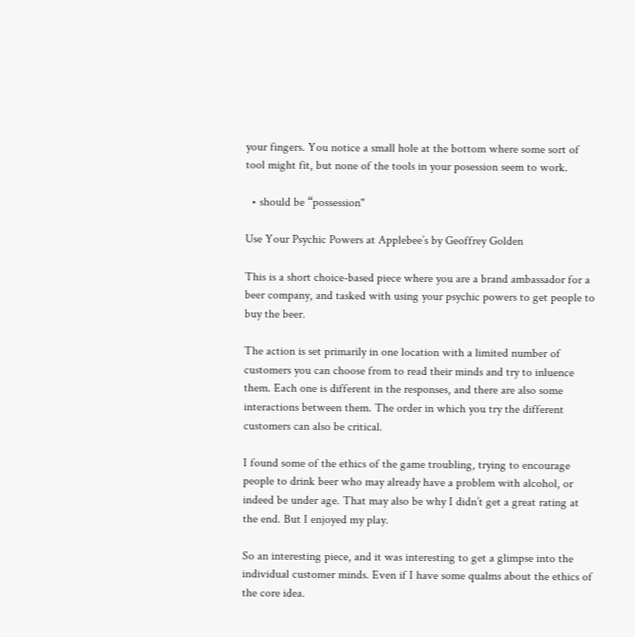your fingers. You notice a small hole at the bottom where some sort of tool might fit, but none of the tools in your posession seem to work.

  • should be “possession"

Use Your Psychic Powers at Applebee’s by Geoffrey Golden

This is a short choice-based piece where you are a brand ambassador for a beer company, and tasked with using your psychic powers to get people to buy the beer.

The action is set primarily in one location with a limited number of customers you can choose from to read their minds and try to inluence them. Each one is different in the responses, and there are also some interactions between them. The order in which you try the different customers can also be critical.

I found some of the ethics of the game troubling, trying to encourage people to drink beer who may already have a problem with alcohol, or indeed be under age. That may also be why I didn’t get a great rating at the end. But I enjoyed my play.

So an interesting piece, and it was interesting to get a glimpse into the individual customer minds. Even if I have some qualms about the ethics of the core idea.